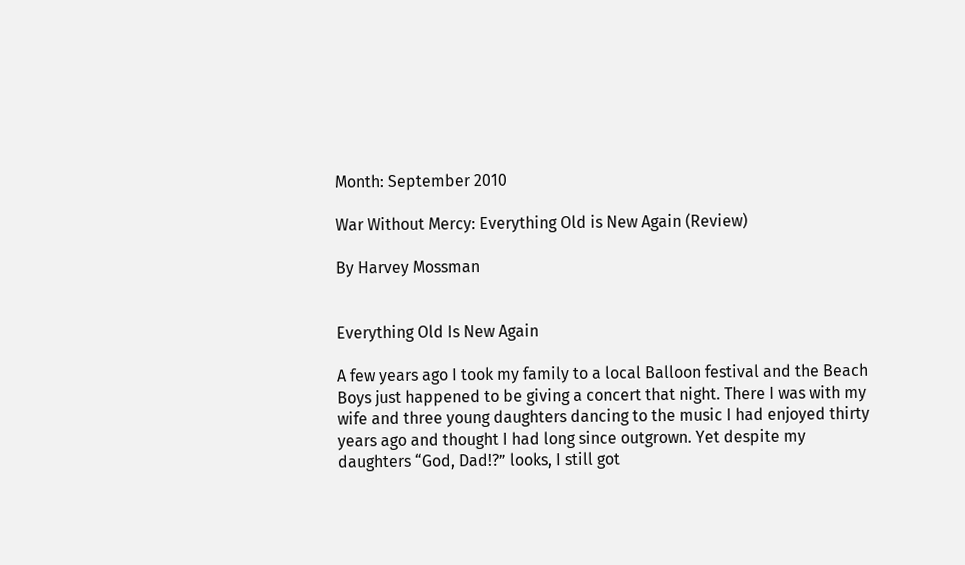Month: September 2010

War Without Mercy: Everything Old is New Again (Review)

By Harvey Mossman


Everything Old Is New Again

A few years ago I took my family to a local Balloon festival and the Beach Boys just happened to be giving a concert that night. There I was with my wife and three young daughters dancing to the music I had enjoyed thirty years ago and thought I had long since outgrown. Yet despite my daughters “God, Dad!?” looks, I still got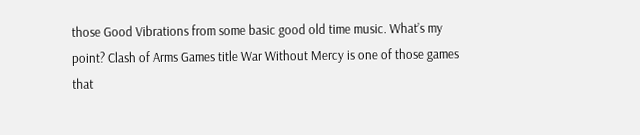those Good Vibrations from some basic good old time music. What’s my point? Clash of Arms Games title War Without Mercy is one of those games that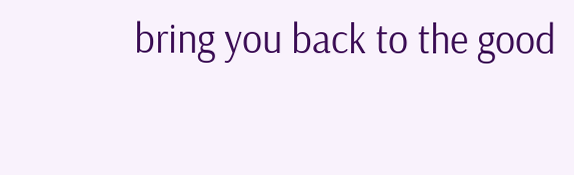bring you back to the good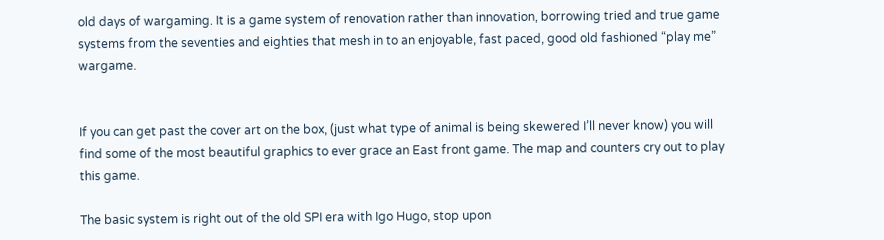old days of wargaming. It is a game system of renovation rather than innovation, borrowing tried and true game systems from the seventies and eighties that mesh in to an enjoyable, fast paced, good old fashioned “play me” wargame.


If you can get past the cover art on the box, (just what type of animal is being skewered I’ll never know) you will find some of the most beautiful graphics to ever grace an East front game. The map and counters cry out to play this game.

The basic system is right out of the old SPI era with Igo Hugo, stop upon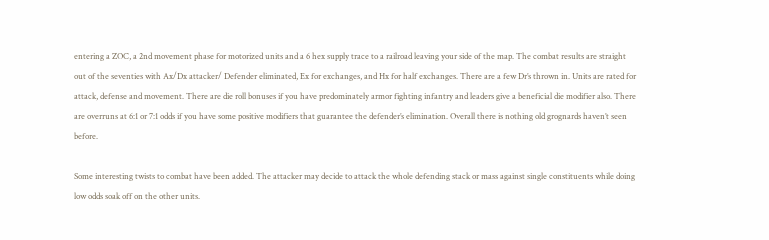entering a ZOC, a 2nd movement phase for motorized units and a 6 hex supply trace to a railroad leaving your side of the map. The combat results are straight out of the seventies with Ax/Dx attacker/ Defender eliminated, Ex for exchanges, and Hx for half exchanges. There are a few Dr’s thrown in. Units are rated for attack, defense and movement. There are die roll bonuses if you have predominately armor fighting infantry and leaders give a beneficial die modifier also. There are overruns at 6:1 or 7:1 odds if you have some positive modifiers that guarantee the defender’s elimination. Overall there is nothing old grognards haven’t seen before.

Some interesting twists to combat have been added. The attacker may decide to attack the whole defending stack or mass against single constituents while doing low odds soak off on the other units.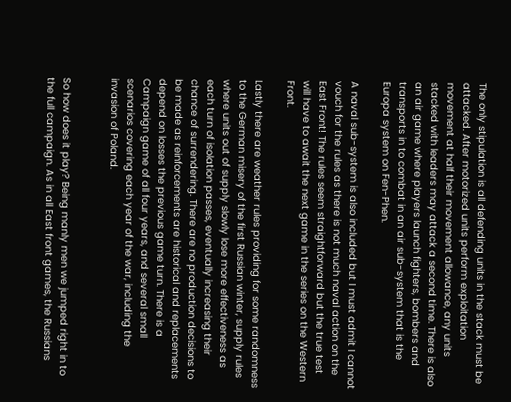The only stipulation is all defending units in the stack must be attacked. After motorized units perform exploitation movement at half their movement allowance, any units stacked with leaders may attack a second time. There is also an air game where players launch fighters, bombers and transports in to combat in an air sub-system that is the Europa system on Fen-Phen.

A naval sub-system is also included but I must admit I cannot vouch for the rules as there is not much naval action on the East Front! The rules seem straightforward but the true test will have to await the next game in the series on the Western Front.

Lastly there are weather rules providing for some randomness to the German misery of the first Russian winter, supply rules where units out of supply slowly lose more effectiveness as each turn of isolation passes, eventually increasing their chance of surrendering. There are no production decisions to be made as reinforcements are historical and replacements depend on losses the previous game turn. There is a Campaign game of all four years, and several small scenarios covering each year of the war, including the invasion of Poland.


So how does it play? Being manly men we jumped right in to the full campaign. As in all East front games, the Russians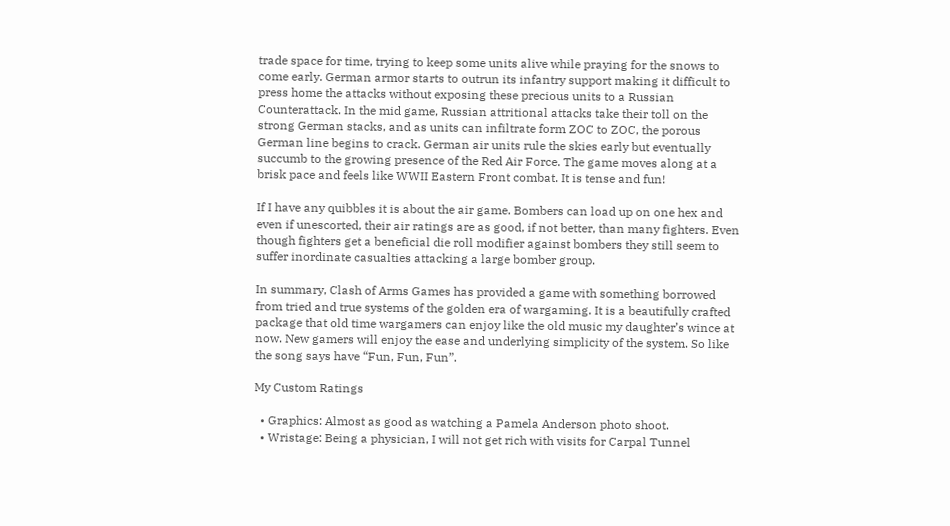trade space for time, trying to keep some units alive while praying for the snows to come early. German armor starts to outrun its infantry support making it difficult to press home the attacks without exposing these precious units to a Russian Counterattack. In the mid game, Russian attritional attacks take their toll on the strong German stacks, and as units can infiltrate form ZOC to ZOC, the porous German line begins to crack. German air units rule the skies early but eventually succumb to the growing presence of the Red Air Force. The game moves along at a brisk pace and feels like WWII Eastern Front combat. It is tense and fun!

If I have any quibbles it is about the air game. Bombers can load up on one hex and even if unescorted, their air ratings are as good, if not better, than many fighters. Even though fighters get a beneficial die roll modifier against bombers they still seem to suffer inordinate casualties attacking a large bomber group.

In summary, Clash of Arms Games has provided a game with something borrowed from tried and true systems of the golden era of wargaming. It is a beautifully crafted package that old time wargamers can enjoy like the old music my daughter’s wince at now. New gamers will enjoy the ease and underlying simplicity of the system. So like the song says have “Fun, Fun, Fun”.

My Custom Ratings

  • Graphics: Almost as good as watching a Pamela Anderson photo shoot.
  • Wristage: Being a physician, I will not get rich with visits for Carpal Tunnel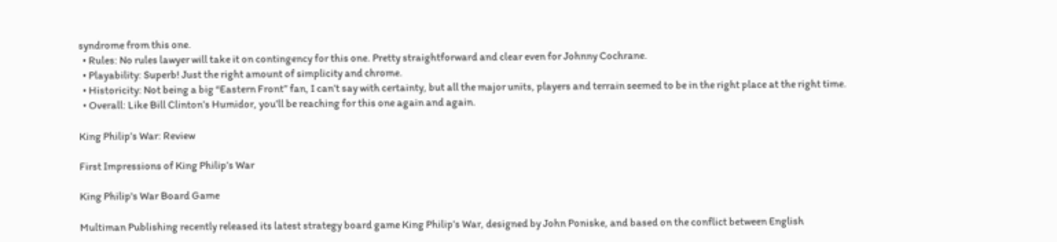syndrome from this one.
  • Rules: No rules lawyer will take it on contingency for this one. Pretty straightforward and clear even for Johnny Cochrane.
  • Playability: Superb! Just the right amount of simplicity and chrome.
  • Historicity: Not being a big “Eastern Front” fan, I can’t say with certainty, but all the major units, players and terrain seemed to be in the right place at the right time.
  • Overall: Like Bill Clinton’s Humidor, you’ll be reaching for this one again and again.

King Philip’s War: Review

First Impressions of King Philip’s War

King Philip's War Board Game

Multiman Publishing recently released its latest strategy board game King Philip’s War, designed by John Poniske, and based on the conflict between English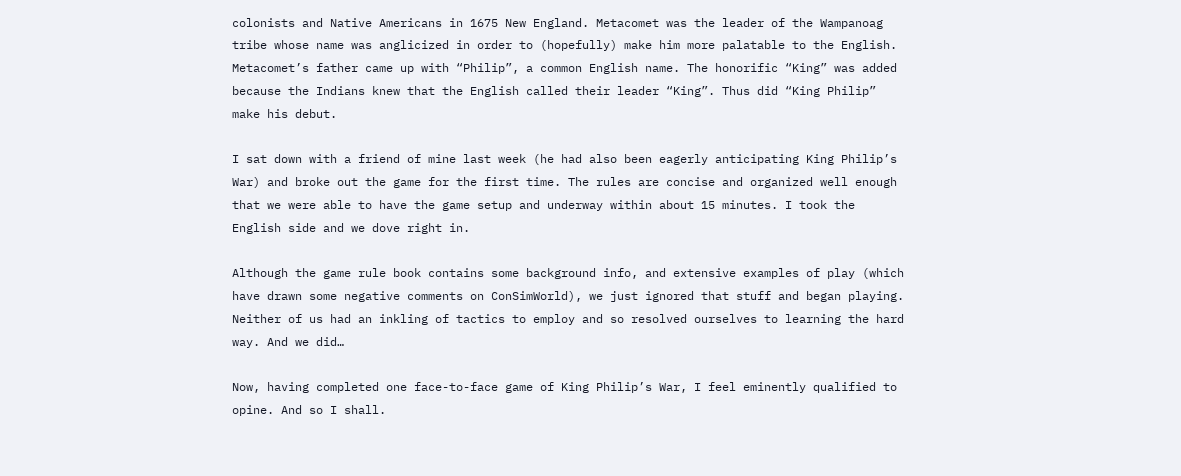colonists and Native Americans in 1675 New England. Metacomet was the leader of the Wampanoag tribe whose name was anglicized in order to (hopefully) make him more palatable to the English. Metacomet’s father came up with “Philip”, a common English name. The honorific “King” was added because the Indians knew that the English called their leader “King”. Thus did “King Philip” make his debut.

I sat down with a friend of mine last week (he had also been eagerly anticipating King Philip’s War) and broke out the game for the first time. The rules are concise and organized well enough that we were able to have the game setup and underway within about 15 minutes. I took the English side and we dove right in.

Although the game rule book contains some background info, and extensive examples of play (which have drawn some negative comments on ConSimWorld), we just ignored that stuff and began playing. Neither of us had an inkling of tactics to employ and so resolved ourselves to learning the hard way. And we did…

Now, having completed one face-to-face game of King Philip’s War, I feel eminently qualified to opine. And so I shall.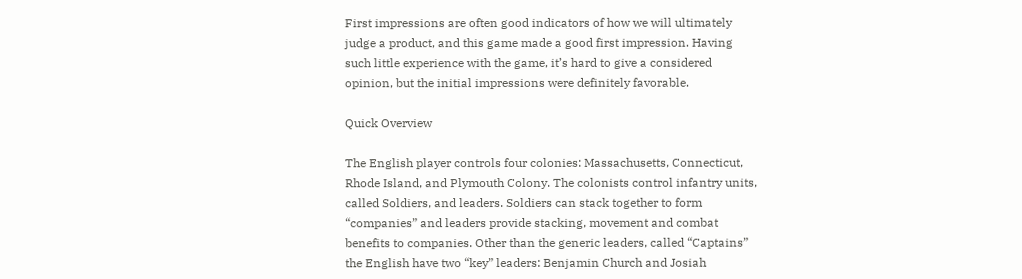First impressions are often good indicators of how we will ultimately judge a product, and this game made a good first impression. Having such little experience with the game, it’s hard to give a considered opinion, but the initial impressions were definitely favorable.

Quick Overview

The English player controls four colonies: Massachusetts, Connecticut, Rhode Island, and Plymouth Colony. The colonists control infantry units, called Soldiers, and leaders. Soldiers can stack together to form “companies” and leaders provide stacking, movement and combat benefits to companies. Other than the generic leaders, called “Captains” the English have two “key” leaders: Benjamin Church and Josiah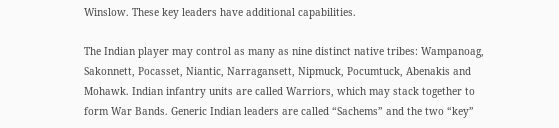Winslow. These key leaders have additional capabilities.

The Indian player may control as many as nine distinct native tribes: Wampanoag, Sakonnett, Pocasset, Niantic, Narragansett, Nipmuck, Pocumtuck, Abenakis and Mohawk. Indian infantry units are called Warriors, which may stack together to form War Bands. Generic Indian leaders are called “Sachems” and the two “key”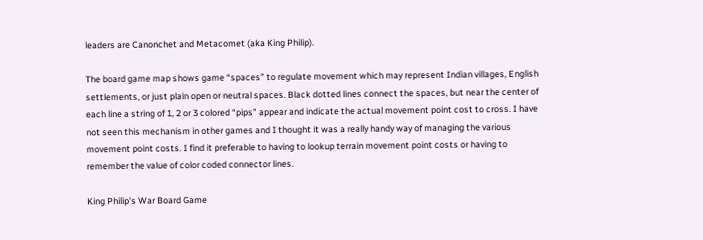leaders are Canonchet and Metacomet (aka King Philip).

The board game map shows game “spaces” to regulate movement which may represent Indian villages, English settlements, or just plain open or neutral spaces. Black dotted lines connect the spaces, but near the center of each line a string of 1, 2 or 3 colored “pips” appear and indicate the actual movement point cost to cross. I have not seen this mechanism in other games and I thought it was a really handy way of managing the various movement point costs. I find it preferable to having to lookup terrain movement point costs or having to remember the value of color coded connector lines.

King Philip's War Board Game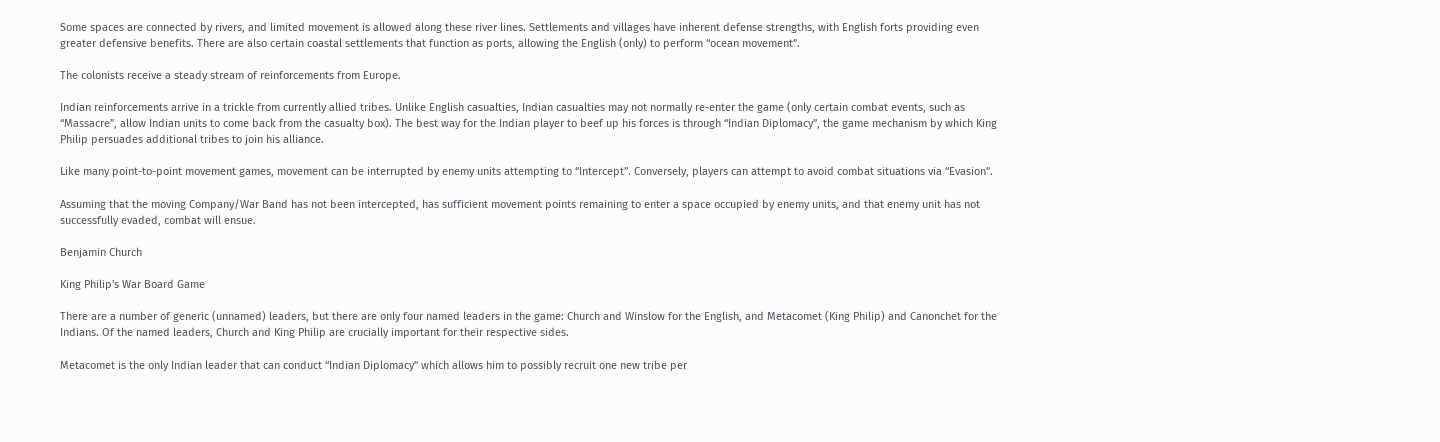Some spaces are connected by rivers, and limited movement is allowed along these river lines. Settlements and villages have inherent defense strengths, with English forts providing even greater defensive benefits. There are also certain coastal settlements that function as ports, allowing the English (only) to perform “ocean movement”.

The colonists receive a steady stream of reinforcements from Europe.

Indian reinforcements arrive in a trickle from currently allied tribes. Unlike English casualties, Indian casualties may not normally re-enter the game (only certain combat events, such as “Massacre”, allow Indian units to come back from the casualty box). The best way for the Indian player to beef up his forces is through “Indian Diplomacy”, the game mechanism by which King Philip persuades additional tribes to join his alliance.

Like many point-to-point movement games, movement can be interrupted by enemy units attempting to “Intercept”. Conversely, players can attempt to avoid combat situations via “Evasion”.

Assuming that the moving Company/War Band has not been intercepted, has sufficient movement points remaining to enter a space occupied by enemy units, and that enemy unit has not successfully evaded, combat will ensue.

Benjamin Church

King Philip's War Board Game

There are a number of generic (unnamed) leaders, but there are only four named leaders in the game: Church and Winslow for the English, and Metacomet (King Philip) and Canonchet for the Indians. Of the named leaders, Church and King Philip are crucially important for their respective sides.

Metacomet is the only Indian leader that can conduct “Indian Diplomacy” which allows him to possibly recruit one new tribe per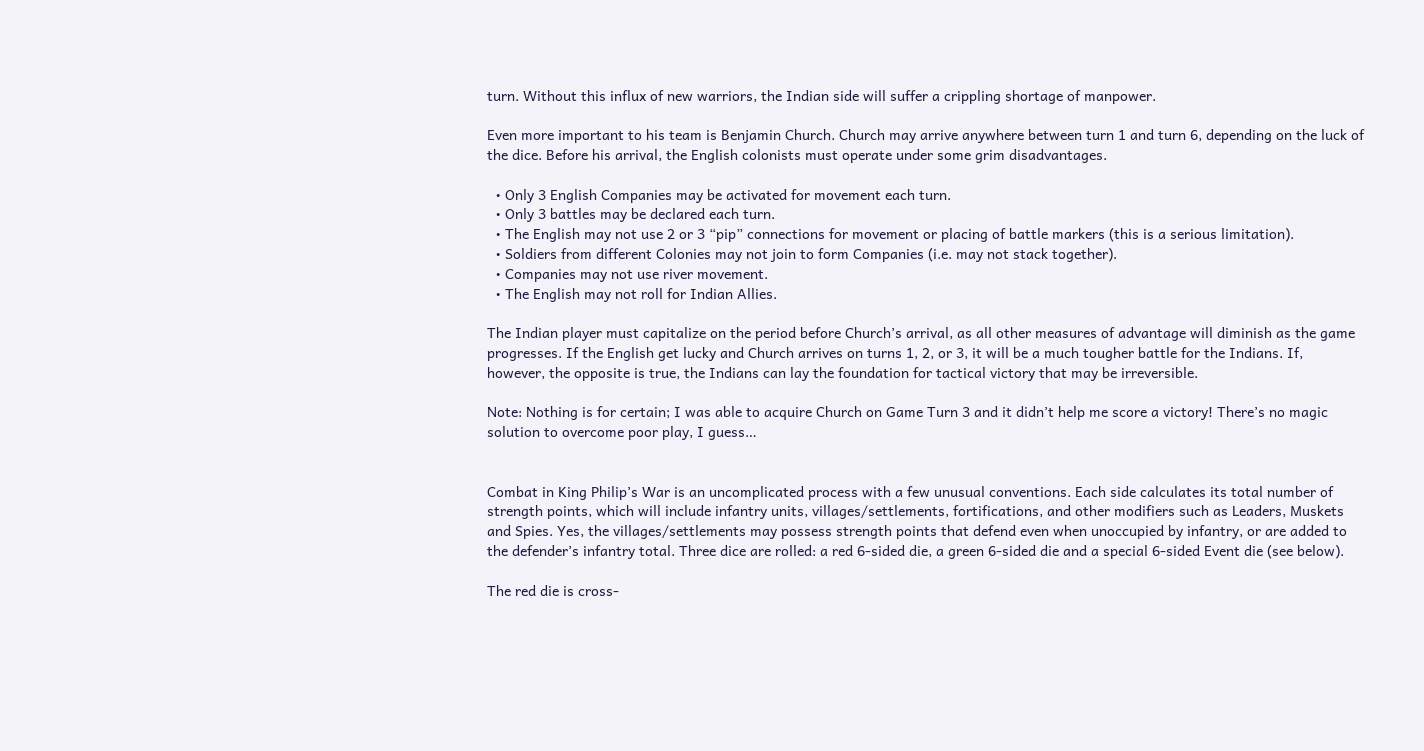turn. Without this influx of new warriors, the Indian side will suffer a crippling shortage of manpower.

Even more important to his team is Benjamin Church. Church may arrive anywhere between turn 1 and turn 6, depending on the luck of the dice. Before his arrival, the English colonists must operate under some grim disadvantages.

  • Only 3 English Companies may be activated for movement each turn.
  • Only 3 battles may be declared each turn.
  • The English may not use 2 or 3 “pip” connections for movement or placing of battle markers (this is a serious limitation).
  • Soldiers from different Colonies may not join to form Companies (i.e. may not stack together).
  • Companies may not use river movement.
  • The English may not roll for Indian Allies.

The Indian player must capitalize on the period before Church’s arrival, as all other measures of advantage will diminish as the game progresses. If the English get lucky and Church arrives on turns 1, 2, or 3, it will be a much tougher battle for the Indians. If, however, the opposite is true, the Indians can lay the foundation for tactical victory that may be irreversible.

Note: Nothing is for certain; I was able to acquire Church on Game Turn 3 and it didn’t help me score a victory! There’s no magic solution to overcome poor play, I guess…


Combat in King Philip’s War is an uncomplicated process with a few unusual conventions. Each side calculates its total number of strength points, which will include infantry units, villages/settlements, fortifications, and other modifiers such as Leaders, Muskets and Spies. Yes, the villages/settlements may possess strength points that defend even when unoccupied by infantry, or are added to the defender’s infantry total. Three dice are rolled: a red 6-sided die, a green 6-sided die and a special 6-sided Event die (see below).

The red die is cross-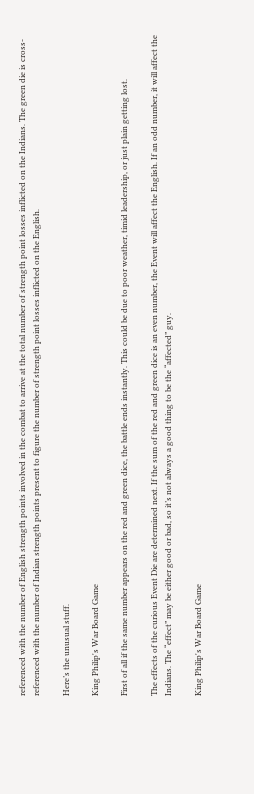referenced with the number of English strength points involved in the combat to arrive at the total number of strength point losses inflicted on the Indians. The green die is cross-referenced with the number of Indian strength points present to figure the number of strength point losses inflicted on the English.

Here’s the unusual stuff.

King Philip's War Board Game

First of all if the same number appears on the red and green dice, the battle ends instantly. This could be due to poor weather, timid leadership, or just plain getting lost.

The effects of the curious Event Die are determined next. If the sum of the red and green dice is an even number, the Event will affect the English. If an odd number, it will affect the Indians. The “effect” may be either good or bad, so it’s not always a good thing to be the “affected” guy.

King Philip's War Board Game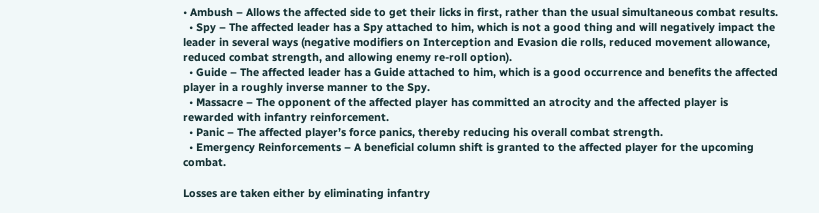• Ambush – Allows the affected side to get their licks in first, rather than the usual simultaneous combat results.
  • Spy – The affected leader has a Spy attached to him, which is not a good thing and will negatively impact the leader in several ways (negative modifiers on Interception and Evasion die rolls, reduced movement allowance, reduced combat strength, and allowing enemy re-roll option).
  • Guide – The affected leader has a Guide attached to him, which is a good occurrence and benefits the affected player in a roughly inverse manner to the Spy.
  • Massacre – The opponent of the affected player has committed an atrocity and the affected player is rewarded with infantry reinforcement.
  • Panic – The affected player’s force panics, thereby reducing his overall combat strength.
  • Emergency Reinforcements – A beneficial column shift is granted to the affected player for the upcoming combat.

Losses are taken either by eliminating infantry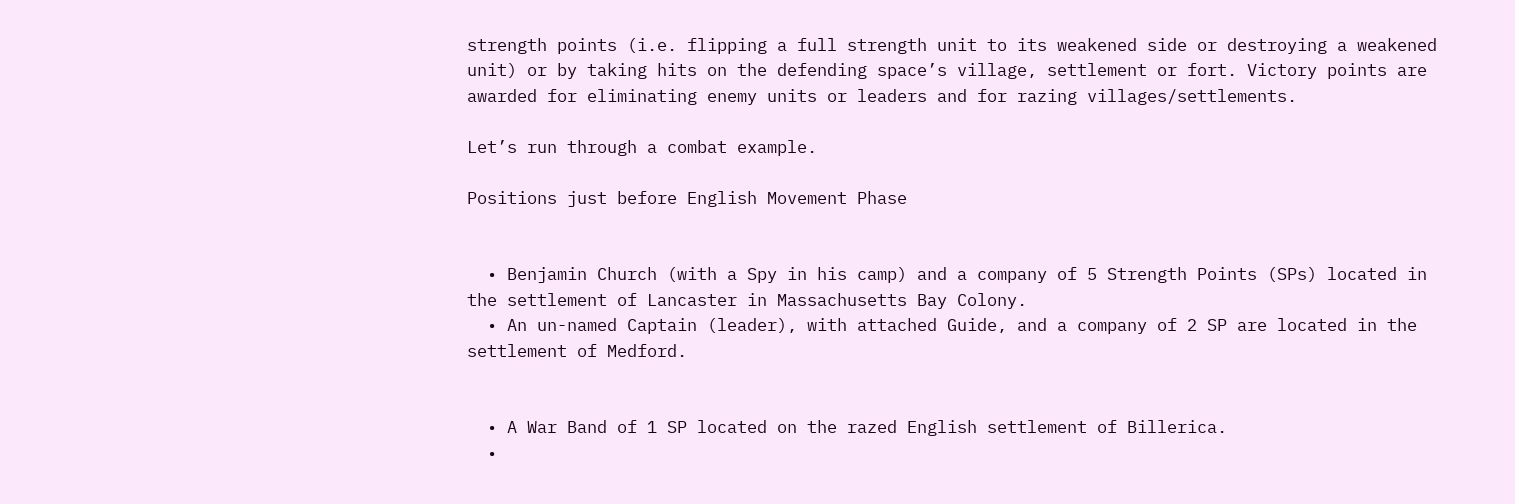strength points (i.e. flipping a full strength unit to its weakened side or destroying a weakened unit) or by taking hits on the defending space’s village, settlement or fort. Victory points are awarded for eliminating enemy units or leaders and for razing villages/settlements.

Let’s run through a combat example.

Positions just before English Movement Phase


  • Benjamin Church (with a Spy in his camp) and a company of 5 Strength Points (SPs) located in the settlement of Lancaster in Massachusetts Bay Colony.
  • An un-named Captain (leader), with attached Guide, and a company of 2 SP are located in the settlement of Medford.


  • A War Band of 1 SP located on the razed English settlement of Billerica.
  •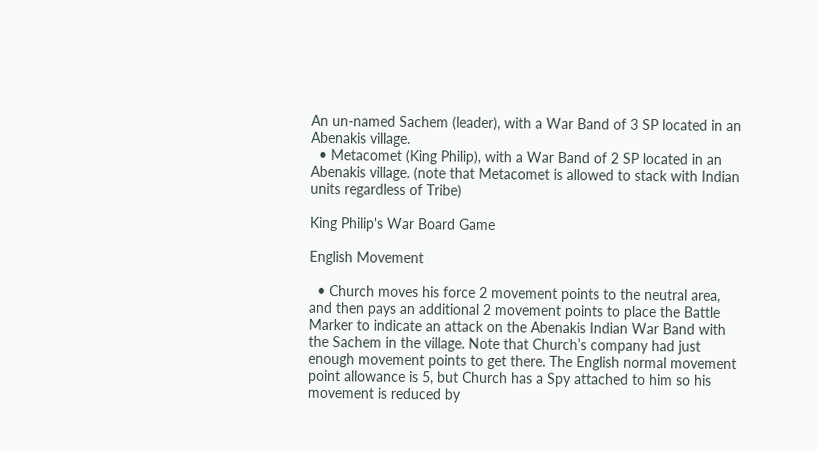An un-named Sachem (leader), with a War Band of 3 SP located in an Abenakis village.
  • Metacomet (King Philip), with a War Band of 2 SP located in an Abenakis village. (note that Metacomet is allowed to stack with Indian units regardless of Tribe)

King Philip's War Board Game

English Movement

  • Church moves his force 2 movement points to the neutral area, and then pays an additional 2 movement points to place the Battle Marker to indicate an attack on the Abenakis Indian War Band with the Sachem in the village. Note that Church’s company had just enough movement points to get there. The English normal movement point allowance is 5, but Church has a Spy attached to him so his movement is reduced by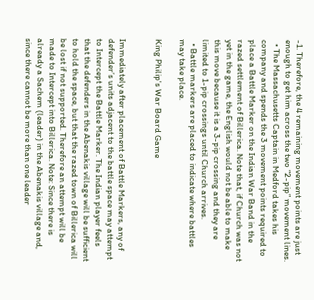-1. Therefore, the 4 remaining movement points are just enough to get him across the two “2-pip” movement lines.
  • The Massachusetts Captain in Medford takes his company and spends the 3 movement points required to place a Battle Marker on the Indian War Band in the razed settlement of Billerica. Note that, if Church was not yet in the game, the English would not be able to make this move because it is a 3-pip crossing and they are limited to 1-pip crossings until Church arrives.
  • Battle markers are placed to indicate where battles may take place.

King Philip's War Board Game


Immediately after placement of Battle Markers, any of defender’s units adjacent to the battle space may attempt to Intercept the Battle Marker. The Indian player feels that the defenders in the Abenakis village will be sufficient to hold the space, but that the razed town of Billerica will be lost if not supported. Therefore an attempt will be made to Intercept into Billerica. Note: Since there is already a Sachem (leader) in the Abenakis village and, since there cannot be more than one leader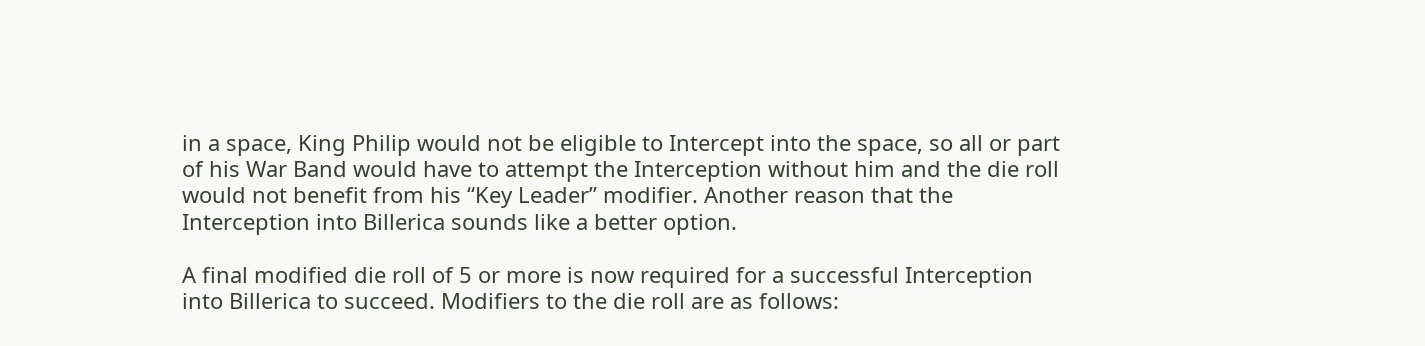in a space, King Philip would not be eligible to Intercept into the space, so all or part of his War Band would have to attempt the Interception without him and the die roll would not benefit from his “Key Leader” modifier. Another reason that the Interception into Billerica sounds like a better option.

A final modified die roll of 5 or more is now required for a successful Interception into Billerica to succeed. Modifiers to the die roll are as follows: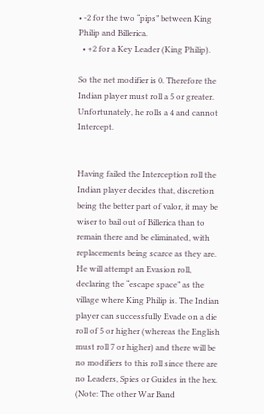• -2 for the two “pips” between King Philip and Billerica.
  • +2 for a Key Leader (King Philip).

So the net modifier is 0. Therefore the Indian player must roll a 5 or greater. Unfortunately, he rolls a 4 and cannot Intercept.


Having failed the Interception roll the Indian player decides that, discretion being the better part of valor, it may be wiser to bail out of Billerica than to remain there and be eliminated, with replacements being scarce as they are. He will attempt an Evasion roll, declaring the “escape space” as the village where King Philip is. The Indian player can successfully Evade on a die roll of 5 or higher (whereas the English must roll 7 or higher) and there will be no modifiers to this roll since there are no Leaders, Spies or Guides in the hex. (Note: The other War Band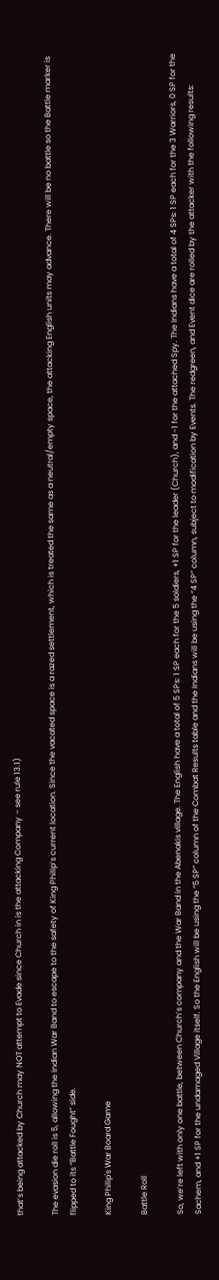that’s being attacked by Church may NOT attempt to Evade since Church in is the attacking Company – see rule 13.1)

The evasion die roll is 5, allowing the Indian War Band to escape to the safety of King Philip’s current location. Since the vacated space is a razed settlement, which is treated the same as a neutral/empty space, the attacking English units may advance. There will be no battle so the Battle marker is flipped to its “Battle Fought” side.

King Philip's War Board Game

Battle Roll

So, we’re left with only one battle, between Church’s company and the War Band in the Abenakis village. The English have a total of 5 SPs: 1 SP each for the 5 soldiers, +1 SP for the leader (Church), and -1 for the attached Spy. The Indians have a total of 4 SPs: 1 SP each for the 3 Warriors, 0 SP for the Sachem, and +1 SP for the undamaged Village itself. So the English will be using the “5 SP” column of the Combat Results table and the Indians will be using the “4 SP” column, subject to modification by Events. The redgreen, and Event dice are rolled by the attacker with the following results: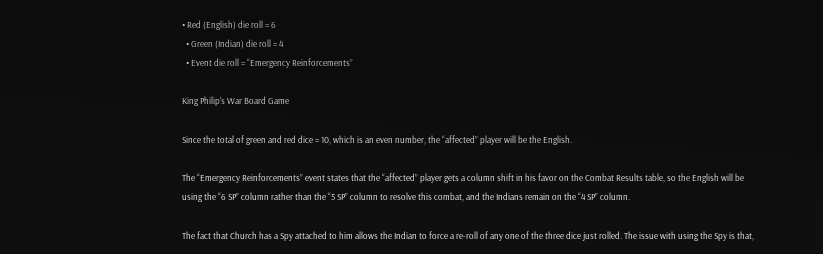• Red (English) die roll = 6
  • Green (Indian) die roll = 4
  • Event die roll = “Emergency Reinforcements”

King Philip's War Board Game

Since the total of green and red dice = 10, which is an even number, the “affected” player will be the English.

The “Emergency Reinforcements” event states that the “affected” player gets a column shift in his favor on the Combat Results table, so the English will be using the “6 SP” column rather than the “5 SP” column to resolve this combat, and the Indians remain on the “4 SP” column.

The fact that Church has a Spy attached to him allows the Indian to force a re-roll of any one of the three dice just rolled. The issue with using the Spy is that,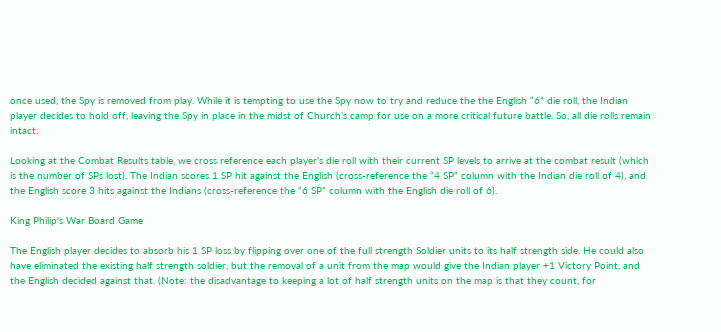once used, the Spy is removed from play. While it is tempting to use the Spy now to try and reduce the the English “6” die roll, the Indian player decides to hold off, leaving the Spy in place in the midst of Church’s camp for use on a more critical future battle. So, all die rolls remain intact.

Looking at the Combat Results table, we cross reference each player’s die roll with their current SP levels to arrive at the combat result (which is the number of SPs lost). The Indian scores 1 SP hit against the English (cross-reference the “4 SP” column with the Indian die roll of 4), and the English score 3 hits against the Indians (cross-reference the “6 SP” column with the English die roll of 6).

King Philip's War Board Game

The English player decides to absorb his 1 SP loss by flipping over one of the full strength Soldier units to its half strength side. He could also have eliminated the existing half strength soldier, but the removal of a unit from the map would give the Indian player +1 Victory Point, and the English decided against that. (Note: the disadvantage to keeping a lot of half strength units on the map is that they count, for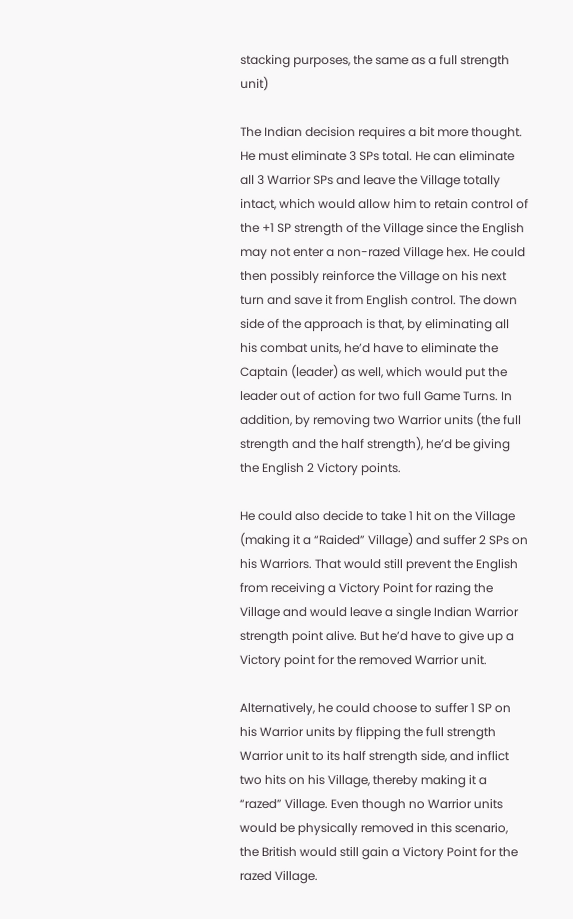stacking purposes, the same as a full strength unit)

The Indian decision requires a bit more thought. He must eliminate 3 SPs total. He can eliminate all 3 Warrior SPs and leave the Village totally intact, which would allow him to retain control of the +1 SP strength of the Village since the English may not enter a non-razed Village hex. He could then possibly reinforce the Village on his next turn and save it from English control. The down side of the approach is that, by eliminating all his combat units, he’d have to eliminate the Captain (leader) as well, which would put the leader out of action for two full Game Turns. In addition, by removing two Warrior units (the full strength and the half strength), he’d be giving the English 2 Victory points.

He could also decide to take 1 hit on the Village (making it a “Raided” Village) and suffer 2 SPs on his Warriors. That would still prevent the English from receiving a Victory Point for razing the Village and would leave a single Indian Warrior strength point alive. But he’d have to give up a Victory point for the removed Warrior unit.

Alternatively, he could choose to suffer 1 SP on his Warrior units by flipping the full strength Warrior unit to its half strength side, and inflict two hits on his Village, thereby making it a “razed” Village. Even though no Warrior units would be physically removed in this scenario, the British would still gain a Victory Point for the razed Village.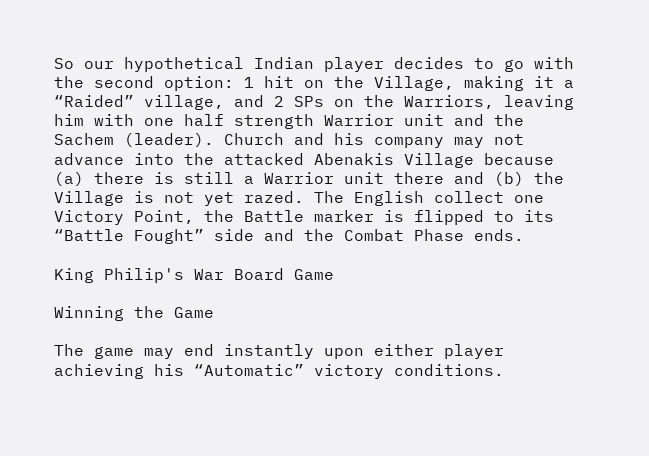So our hypothetical Indian player decides to go with the second option: 1 hit on the Village, making it a “Raided” village, and 2 SPs on the Warriors, leaving him with one half strength Warrior unit and the Sachem (leader). Church and his company may not advance into the attacked Abenakis Village because (a) there is still a Warrior unit there and (b) the Village is not yet razed. The English collect one Victory Point, the Battle marker is flipped to its “Battle Fought” side and the Combat Phase ends.

King Philip's War Board Game

Winning the Game

The game may end instantly upon either player achieving his “Automatic” victory conditions.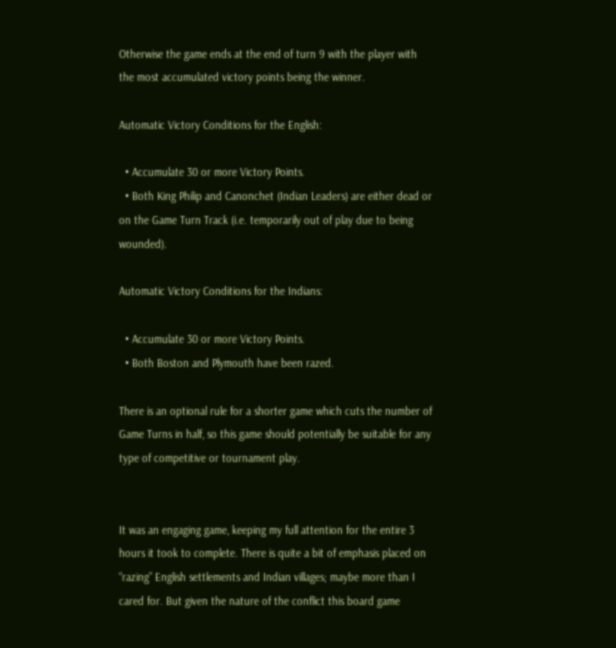Otherwise the game ends at the end of turn 9 with the player with the most accumulated victory points being the winner.

Automatic Victory Conditions for the English:

  • Accumulate 30 or more Victory Points.
  • Both King Philip and Canonchet (Indian Leaders) are either dead or on the Game Turn Track (i.e. temporarily out of play due to being wounded).

Automatic Victory Conditions for the Indians:

  • Accumulate 30 or more Victory Points.
  • Both Boston and Plymouth have been razed.

There is an optional rule for a shorter game which cuts the number of Game Turns in half, so this game should potentially be suitable for any type of competitive or tournament play.


It was an engaging game, keeping my full attention for the entire 3 hours it took to complete. There is quite a bit of emphasis placed on “razing” English settlements and Indian villages; maybe more than I cared for. But given the nature of the conflict this board game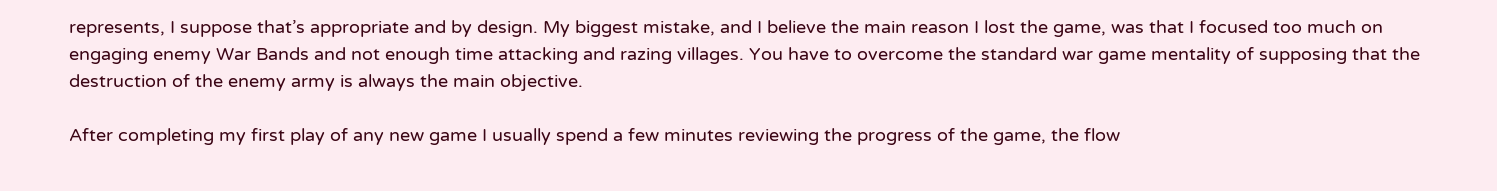represents, I suppose that’s appropriate and by design. My biggest mistake, and I believe the main reason I lost the game, was that I focused too much on engaging enemy War Bands and not enough time attacking and razing villages. You have to overcome the standard war game mentality of supposing that the destruction of the enemy army is always the main objective.

After completing my first play of any new game I usually spend a few minutes reviewing the progress of the game, the flow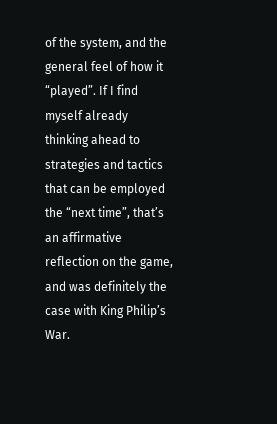of the system, and the general feel of how it “played”. If I find myself already thinking ahead to strategies and tactics that can be employed the “next time”, that’s an affirmative reflection on the game, and was definitely the case with King Philip’s War.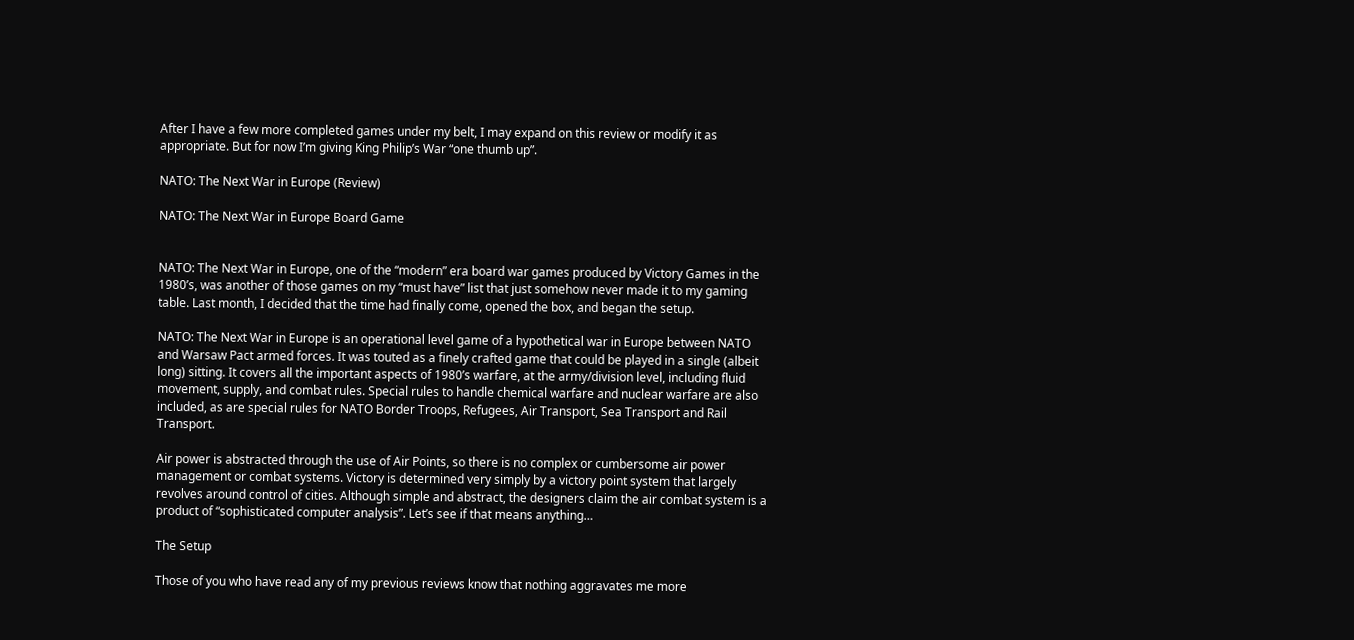After I have a few more completed games under my belt, I may expand on this review or modify it as appropriate. But for now I’m giving King Philip’s War “one thumb up”.

NATO: The Next War in Europe (Review)

NATO: The Next War in Europe Board Game


NATO: The Next War in Europe, one of the “modern” era board war games produced by Victory Games in the 1980’s, was another of those games on my “must have” list that just somehow never made it to my gaming table. Last month, I decided that the time had finally come, opened the box, and began the setup.

NATO: The Next War in Europe is an operational level game of a hypothetical war in Europe between NATO and Warsaw Pact armed forces. It was touted as a finely crafted game that could be played in a single (albeit long) sitting. It covers all the important aspects of 1980’s warfare, at the army/division level, including fluid movement, supply, and combat rules. Special rules to handle chemical warfare and nuclear warfare are also included, as are special rules for NATO Border Troops, Refugees, Air Transport, Sea Transport and Rail Transport.

Air power is abstracted through the use of Air Points, so there is no complex or cumbersome air power management or combat systems. Victory is determined very simply by a victory point system that largely revolves around control of cities. Although simple and abstract, the designers claim the air combat system is a product of “sophisticated computer analysis”. Let’s see if that means anything…

The Setup

Those of you who have read any of my previous reviews know that nothing aggravates me more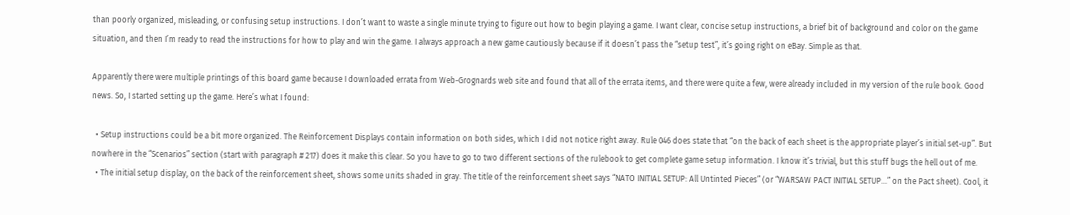than poorly organized, misleading, or confusing setup instructions. I don’t want to waste a single minute trying to figure out how to begin playing a game. I want clear, concise setup instructions, a brief bit of background and color on the game situation, and then I’m ready to read the instructions for how to play and win the game. I always approach a new game cautiously because if it doesn’t pass the “setup test”, it’s going right on eBay. Simple as that.

Apparently there were multiple printings of this board game because I downloaded errata from Web-Grognards web site and found that all of the errata items, and there were quite a few, were already included in my version of the rule book. Good news. So, I started setting up the game. Here’s what I found:

  • Setup instructions could be a bit more organized. The Reinforcement Displays contain information on both sides, which I did not notice right away. Rule 046 does state that “on the back of each sheet is the appropriate player’s initial set-up”. But nowhere in the “Scenarios” section (start with paragraph # 217) does it make this clear. So you have to go to two different sections of the rulebook to get complete game setup information. I know it’s trivial, but this stuff bugs the hell out of me.
  • The initial setup display, on the back of the reinforcement sheet, shows some units shaded in gray. The title of the reinforcement sheet says “NATO INITIAL SETUP: All Untinted Pieces” (or “WARSAW PACT INITIAL SETUP…” on the Pact sheet). Cool, it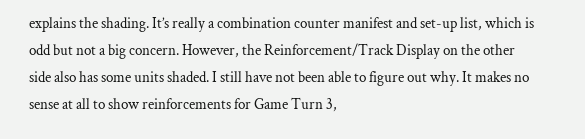explains the shading. It’s really a combination counter manifest and set-up list, which is odd but not a big concern. However, the Reinforcement/Track Display on the other side also has some units shaded. I still have not been able to figure out why. It makes no sense at all to show reinforcements for Game Turn 3,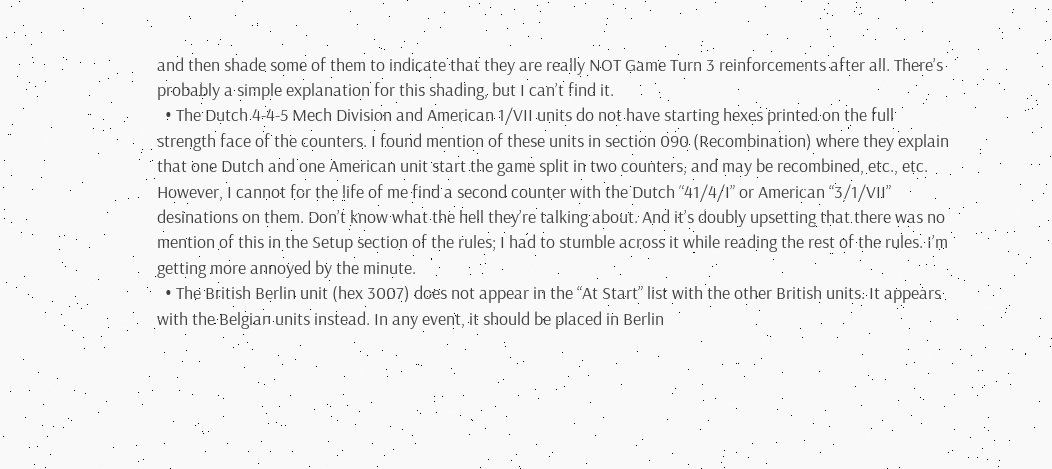and then shade some of them to indicate that they are really NOT Game Turn 3 reinforcements after all. There’s probably a simple explanation for this shading, but I can’t find it.
  • The Dutch 4-4-5 Mech Division and American 1/VII units do not have starting hexes printed on the full strength face of the counters. I found mention of these units in section 090 (Recombination) where they explain that one Dutch and one American unit start the game split in two counters, and may be recombined, etc., etc. However, I cannot for the life of me find a second counter with the Dutch “41/4/I” or American “3/1/VII” desinations on them. Don’t know what the hell they’re talking about. And it’s doubly upsetting that there was no mention of this in the Setup section of the rules; I had to stumble across it while reading the rest of the rules. I’m getting more annoyed by the minute.
  • The British Berlin unit (hex 3007) does not appear in the “At Start” list with the other British units. It appears with the Belgian units instead. In any event, it should be placed in Berlin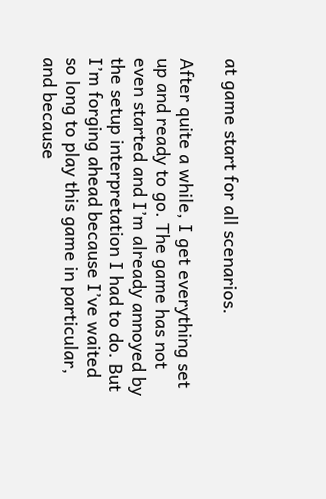at game start for all scenarios.

After quite a while, I get everything set up and ready to go. The game has not even started and I’m already annoyed by the setup interpretation I had to do. But I’m forging ahead because I’ve waited so long to play this game in particular, and because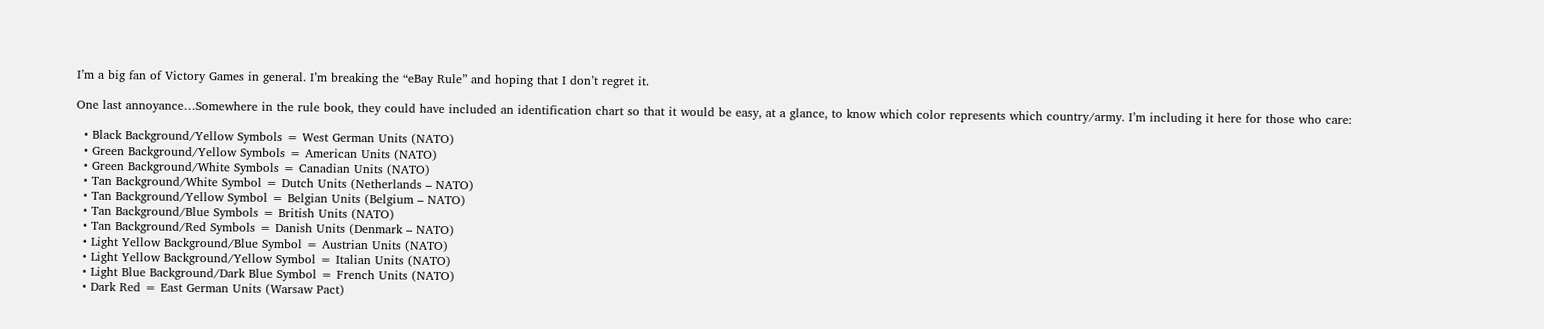I’m a big fan of Victory Games in general. I’m breaking the “eBay Rule” and hoping that I don’t regret it.

One last annoyance…Somewhere in the rule book, they could have included an identification chart so that it would be easy, at a glance, to know which color represents which country/army. I’m including it here for those who care:

  • Black Background/Yellow Symbols = West German Units (NATO)
  • Green Background/Yellow Symbols = American Units (NATO)
  • Green Background/White Symbols = Canadian Units (NATO)
  • Tan Background/White Symbol = Dutch Units (Netherlands – NATO)
  • Tan Background/Yellow Symbol = Belgian Units (Belgium – NATO)
  • Tan Background/Blue Symbols = British Units (NATO)
  • Tan Background/Red Symbols = Danish Units (Denmark – NATO)
  • Light Yellow Background/Blue Symbol = Austrian Units (NATO)
  • Light Yellow Background/Yellow Symbol = Italian Units (NATO)
  • Light Blue Background/Dark Blue Symbol = French Units (NATO)
  • Dark Red = East German Units (Warsaw Pact)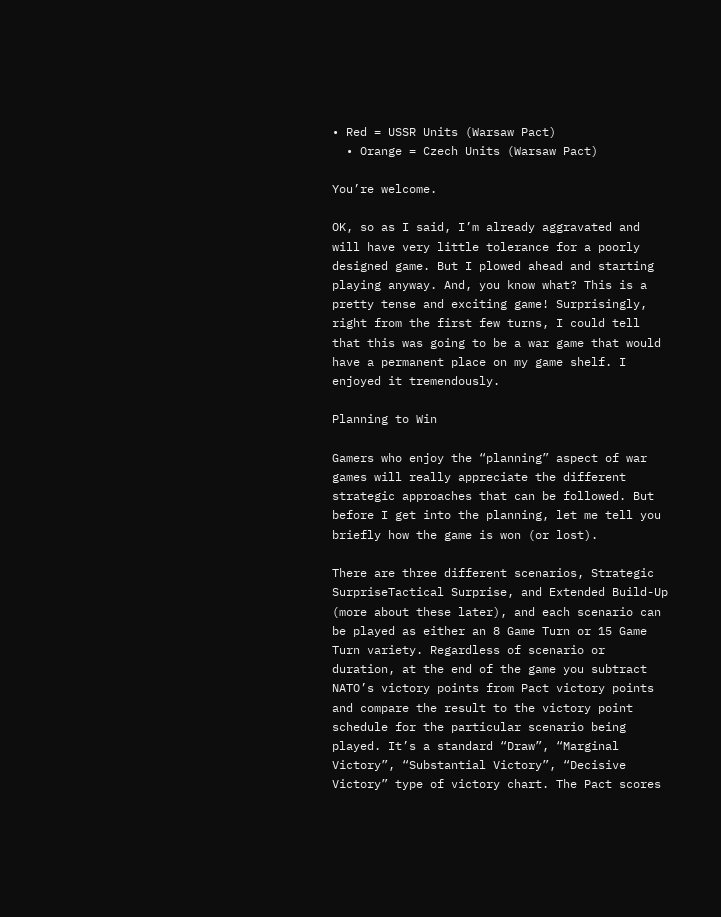• Red = USSR Units (Warsaw Pact)
  • Orange = Czech Units (Warsaw Pact)

You’re welcome.

OK, so as I said, I’m already aggravated and will have very little tolerance for a poorly designed game. But I plowed ahead and starting playing anyway. And, you know what? This is a pretty tense and exciting game! Surprisingly, right from the first few turns, I could tell that this was going to be a war game that would have a permanent place on my game shelf. I enjoyed it tremendously.

Planning to Win

Gamers who enjoy the “planning” aspect of war games will really appreciate the different strategic approaches that can be followed. But before I get into the planning, let me tell you briefly how the game is won (or lost).

There are three different scenarios, Strategic SurpriseTactical Surprise, and Extended Build-Up (more about these later), and each scenario can be played as either an 8 Game Turn or 15 Game Turn variety. Regardless of scenario or duration, at the end of the game you subtract NATO’s victory points from Pact victory points and compare the result to the victory point schedule for the particular scenario being played. It’s a standard “Draw”, “Marginal Victory”, “Substantial Victory”, “Decisive Victory” type of victory chart. The Pact scores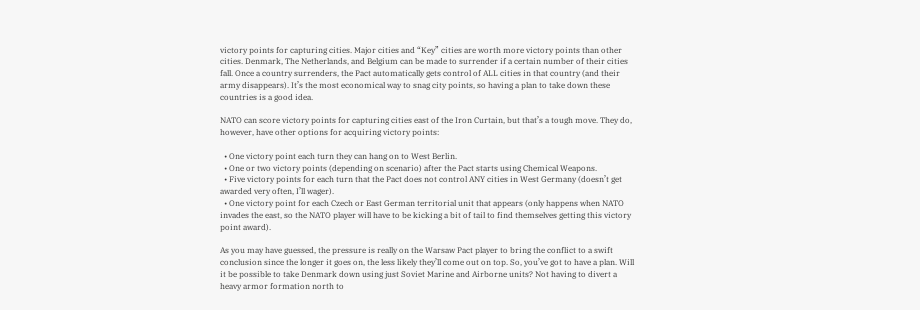victory points for capturing cities. Major cities and “Key” cities are worth more victory points than other cities. Denmark, The Netherlands, and Belgium can be made to surrender if a certain number of their cities fall. Once a country surrenders, the Pact automatically gets control of ALL cities in that country (and their army disappears). It’s the most economical way to snag city points, so having a plan to take down these countries is a good idea.

NATO can score victory points for capturing cities east of the Iron Curtain, but that’s a tough move. They do, however, have other options for acquiring victory points:

  • One victory point each turn they can hang on to West Berlin.
  • One or two victory points (depending on scenario) after the Pact starts using Chemical Weapons.
  • Five victory points for each turn that the Pact does not control ANY cities in West Germany (doesn’t get awarded very often, I’ll wager).
  • One victory point for each Czech or East German territorial unit that appears (only happens when NATO invades the east, so the NATO player will have to be kicking a bit of tail to find themselves getting this victory point award).

As you may have guessed, the pressure is really on the Warsaw Pact player to bring the conflict to a swift conclusion since the longer it goes on, the less likely they’ll come out on top. So, you’ve got to have a plan. Will it be possible to take Denmark down using just Soviet Marine and Airborne units? Not having to divert a heavy armor formation north to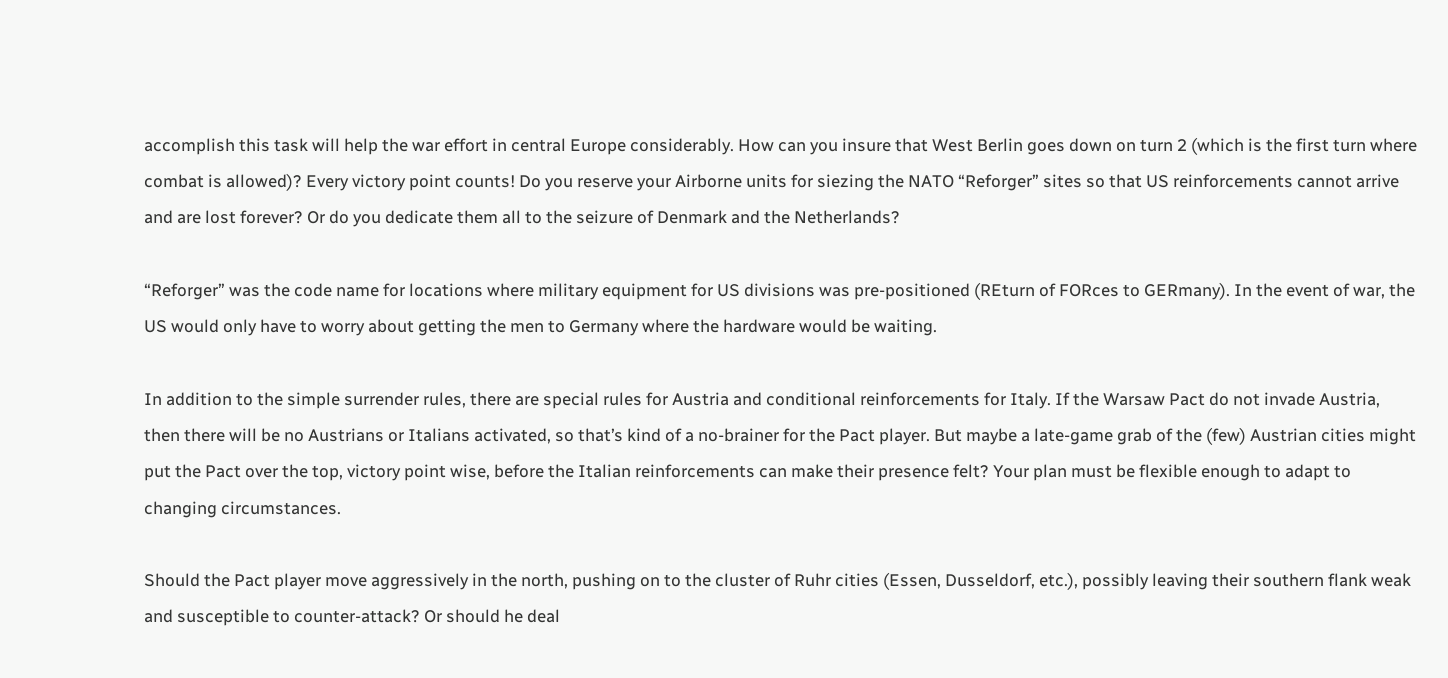accomplish this task will help the war effort in central Europe considerably. How can you insure that West Berlin goes down on turn 2 (which is the first turn where combat is allowed)? Every victory point counts! Do you reserve your Airborne units for siezing the NATO “Reforger” sites so that US reinforcements cannot arrive and are lost forever? Or do you dedicate them all to the seizure of Denmark and the Netherlands?

“Reforger” was the code name for locations where military equipment for US divisions was pre-positioned (REturn of FORces to GERmany). In the event of war, the US would only have to worry about getting the men to Germany where the hardware would be waiting.

In addition to the simple surrender rules, there are special rules for Austria and conditional reinforcements for Italy. If the Warsaw Pact do not invade Austria, then there will be no Austrians or Italians activated, so that’s kind of a no-brainer for the Pact player. But maybe a late-game grab of the (few) Austrian cities might put the Pact over the top, victory point wise, before the Italian reinforcements can make their presence felt? Your plan must be flexible enough to adapt to changing circumstances.

Should the Pact player move aggressively in the north, pushing on to the cluster of Ruhr cities (Essen, Dusseldorf, etc.), possibly leaving their southern flank weak and susceptible to counter-attack? Or should he deal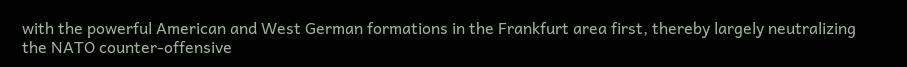with the powerful American and West German formations in the Frankfurt area first, thereby largely neutralizing the NATO counter-offensive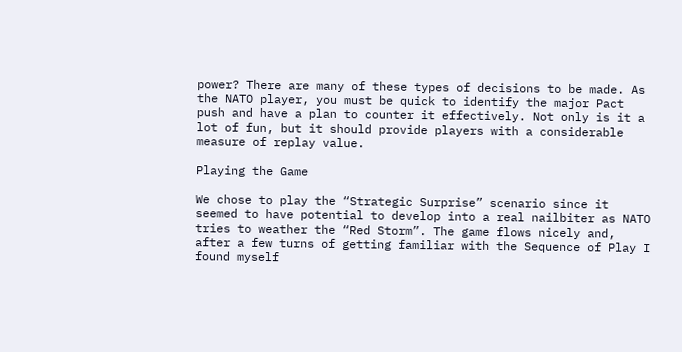power? There are many of these types of decisions to be made. As the NATO player, you must be quick to identify the major Pact push and have a plan to counter it effectively. Not only is it a lot of fun, but it should provide players with a considerable measure of replay value.

Playing the Game

We chose to play the “Strategic Surprise” scenario since it seemed to have potential to develop into a real nailbiter as NATO tries to weather the “Red Storm”. The game flows nicely and, after a few turns of getting familiar with the Sequence of Play I found myself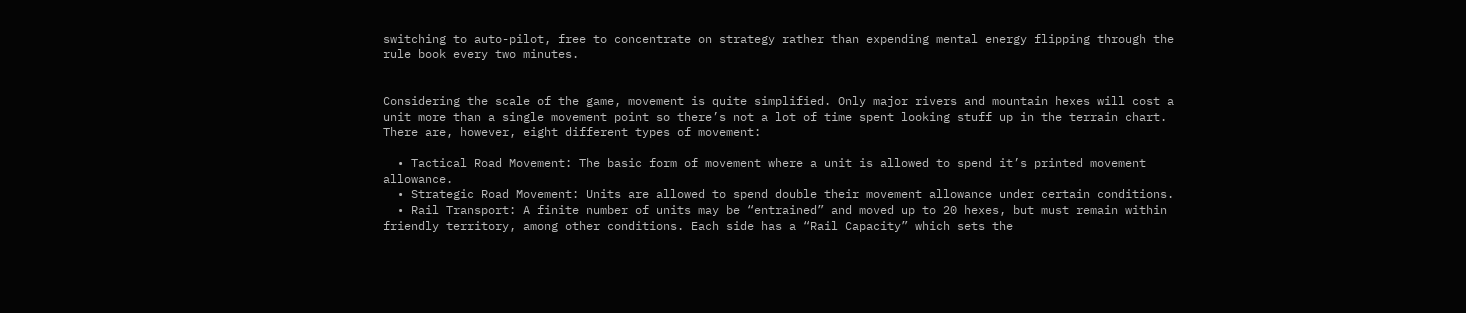switching to auto-pilot, free to concentrate on strategy rather than expending mental energy flipping through the rule book every two minutes.


Considering the scale of the game, movement is quite simplified. Only major rivers and mountain hexes will cost a unit more than a single movement point so there’s not a lot of time spent looking stuff up in the terrain chart. There are, however, eight different types of movement:

  • Tactical Road Movement: The basic form of movement where a unit is allowed to spend it’s printed movement allowance.
  • Strategic Road Movement: Units are allowed to spend double their movement allowance under certain conditions.
  • Rail Transport: A finite number of units may be “entrained” and moved up to 20 hexes, but must remain within friendly territory, among other conditions. Each side has a “Rail Capacity” which sets the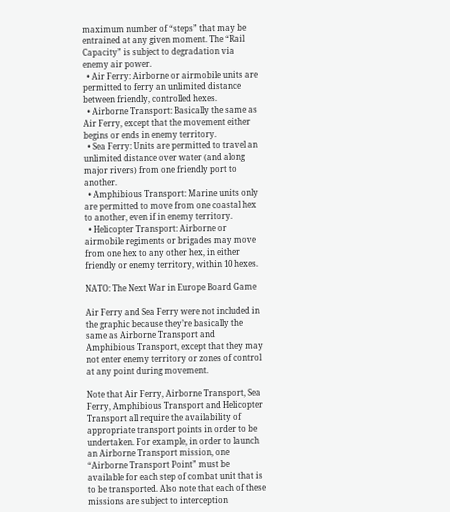maximum number of “steps” that may be entrained at any given moment. The “Rail Capacity” is subject to degradation via enemy air power.
  • Air Ferry: Airborne or airmobile units are permitted to ferry an unlimited distance between friendly, controlled hexes.
  • Airborne Transport: Basically the same as Air Ferry, except that the movement either begins or ends in enemy territory.
  • Sea Ferry: Units are permitted to travel an unlimited distance over water (and along major rivers) from one friendly port to another.
  • Amphibious Transport: Marine units only are permitted to move from one coastal hex to another, even if in enemy territory.
  • Helicopter Transport: Airborne or airmobile regiments or brigades may move from one hex to any other hex, in either friendly or enemy territory, within 10 hexes.

NATO: The Next War in Europe Board Game

Air Ferry and Sea Ferry were not included in the graphic because they’re basically the same as Airborne Transport and Amphibious Transport, except that they may not enter enemy territory or zones of control at any point during movement.

Note that Air Ferry, Airborne Transport, Sea Ferry, Amphibious Transport and Helicopter Transport all require the availability of appropriate transport points in order to be undertaken. For example, in order to launch an Airborne Transport mission, one “Airborne Transport Point” must be available for each step of combat unit that is to be transported. Also note that each of these missions are subject to interception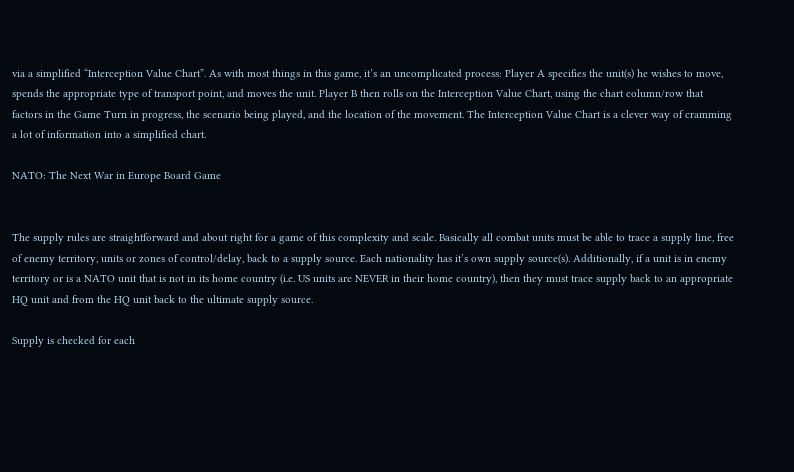via a simplified “Interception Value Chart”. As with most things in this game, it’s an uncomplicated process: Player A specifies the unit(s) he wishes to move, spends the appropriate type of transport point, and moves the unit. Player B then rolls on the Interception Value Chart, using the chart column/row that factors in the Game Turn in progress, the scenario being played, and the location of the movement. The Interception Value Chart is a clever way of cramming a lot of information into a simplified chart.

NATO: The Next War in Europe Board Game


The supply rules are straightforward and about right for a game of this complexity and scale. Basically all combat units must be able to trace a supply line, free of enemy territory, units or zones of control/delay, back to a supply source. Each nationality has it’s own supply source(s). Additionally, if a unit is in enemy territory or is a NATO unit that is not in its home country (i.e. US units are NEVER in their home country), then they must trace supply back to an appropriate HQ unit and from the HQ unit back to the ultimate supply source.

Supply is checked for each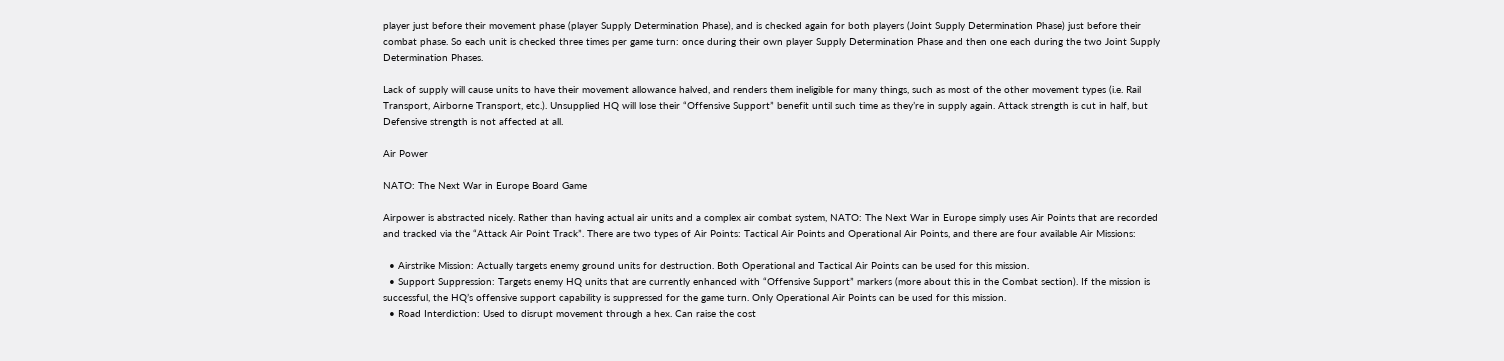player just before their movement phase (player Supply Determination Phase), and is checked again for both players (Joint Supply Determination Phase) just before their combat phase. So each unit is checked three times per game turn: once during their own player Supply Determination Phase and then one each during the two Joint Supply Determination Phases.

Lack of supply will cause units to have their movement allowance halved, and renders them ineligible for many things, such as most of the other movement types (i.e. Rail Transport, Airborne Transport, etc.). Unsupplied HQ will lose their “Offensive Support” benefit until such time as they’re in supply again. Attack strength is cut in half, but Defensive strength is not affected at all.

Air Power

NATO: The Next War in Europe Board Game

Airpower is abstracted nicely. Rather than having actual air units and a complex air combat system, NATO: The Next War in Europe simply uses Air Points that are recorded and tracked via the “Attack Air Point Track”. There are two types of Air Points: Tactical Air Points and Operational Air Points, and there are four available Air Missions:

  • Airstrike Mission: Actually targets enemy ground units for destruction. Both Operational and Tactical Air Points can be used for this mission.
  • Support Suppression: Targets enemy HQ units that are currently enhanced with “Offensive Support” markers (more about this in the Combat section). If the mission is successful, the HQ’s offensive support capability is suppressed for the game turn. Only Operational Air Points can be used for this mission.
  • Road Interdiction: Used to disrupt movement through a hex. Can raise the cost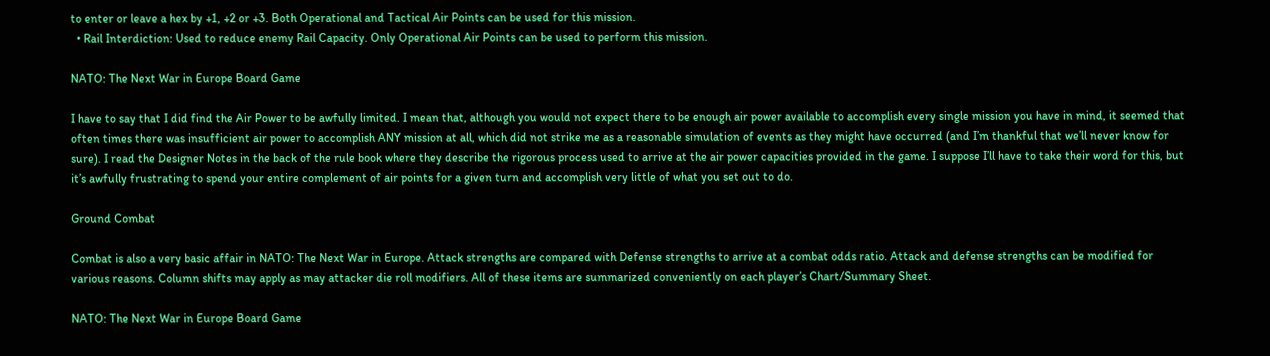to enter or leave a hex by +1, +2 or +3. Both Operational and Tactical Air Points can be used for this mission.
  • Rail Interdiction: Used to reduce enemy Rail Capacity. Only Operational Air Points can be used to perform this mission.

NATO: The Next War in Europe Board Game

I have to say that I did find the Air Power to be awfully limited. I mean that, although you would not expect there to be enough air power available to accomplish every single mission you have in mind, it seemed that often times there was insufficient air power to accomplish ANY mission at all, which did not strike me as a reasonable simulation of events as they might have occurred (and I’m thankful that we’ll never know for sure). I read the Designer Notes in the back of the rule book where they describe the rigorous process used to arrive at the air power capacities provided in the game. I suppose I’ll have to take their word for this, but it’s awfully frustrating to spend your entire complement of air points for a given turn and accomplish very little of what you set out to do.

Ground Combat

Combat is also a very basic affair in NATO: The Next War in Europe. Attack strengths are compared with Defense strengths to arrive at a combat odds ratio. Attack and defense strengths can be modified for various reasons. Column shifts may apply as may attacker die roll modifiers. All of these items are summarized conveniently on each player’s Chart/Summary Sheet.

NATO: The Next War in Europe Board Game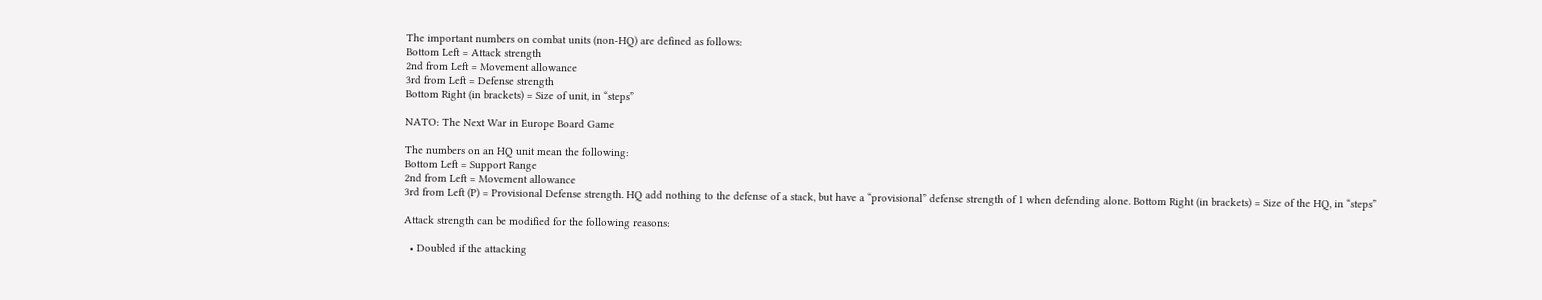The important numbers on combat units (non-HQ) are defined as follows:
Bottom Left = Attack strength
2nd from Left = Movement allowance
3rd from Left = Defense strength
Bottom Right (in brackets) = Size of unit, in “steps”

NATO: The Next War in Europe Board Game

The numbers on an HQ unit mean the following:
Bottom Left = Support Range
2nd from Left = Movement allowance
3rd from Left (P) = Provisional Defense strength. HQ add nothing to the defense of a stack, but have a “provisional” defense strength of 1 when defending alone. Bottom Right (in brackets) = Size of the HQ, in “steps”

Attack strength can be modified for the following reasons:

  • Doubled if the attacking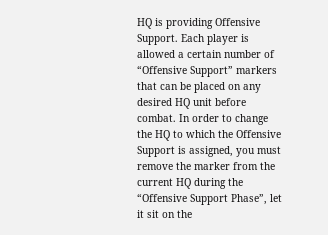HQ is providing Offensive Support. Each player is allowed a certain number of “Offensive Support” markers that can be placed on any desired HQ unit before combat. In order to change the HQ to which the Offensive Support is assigned, you must remove the marker from the current HQ during the “Offensive Support Phase”, let it sit on the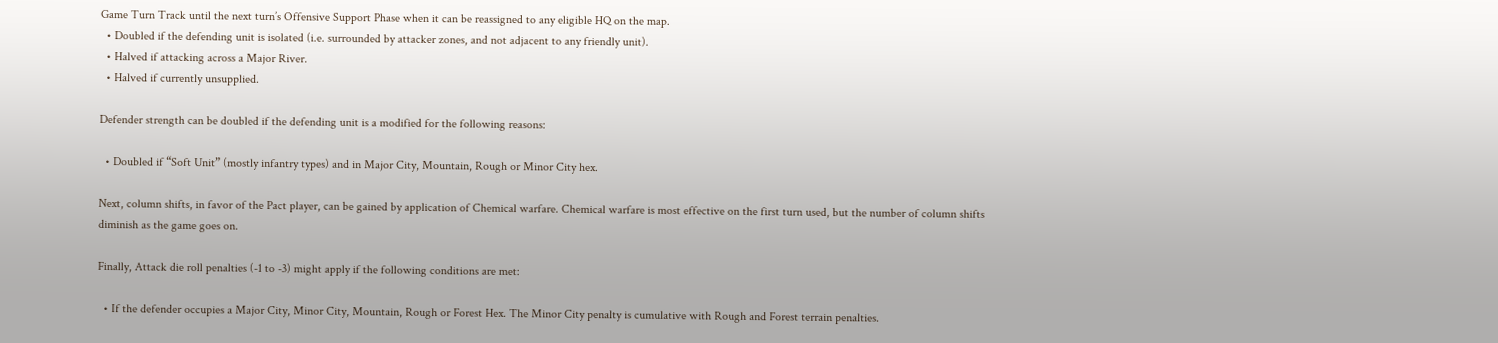Game Turn Track until the next turn’s Offensive Support Phase when it can be reassigned to any eligible HQ on the map.
  • Doubled if the defending unit is isolated (i.e. surrounded by attacker zones, and not adjacent to any friendly unit).
  • Halved if attacking across a Major River.
  • Halved if currently unsupplied.

Defender strength can be doubled if the defending unit is a modified for the following reasons:

  • Doubled if “Soft Unit” (mostly infantry types) and in Major City, Mountain, Rough or Minor City hex.

Next, column shifts, in favor of the Pact player, can be gained by application of Chemical warfare. Chemical warfare is most effective on the first turn used, but the number of column shifts diminish as the game goes on.

Finally, Attack die roll penalties (-1 to -3) might apply if the following conditions are met:

  • If the defender occupies a Major City, Minor City, Mountain, Rough or Forest Hex. The Minor City penalty is cumulative with Rough and Forest terrain penalties.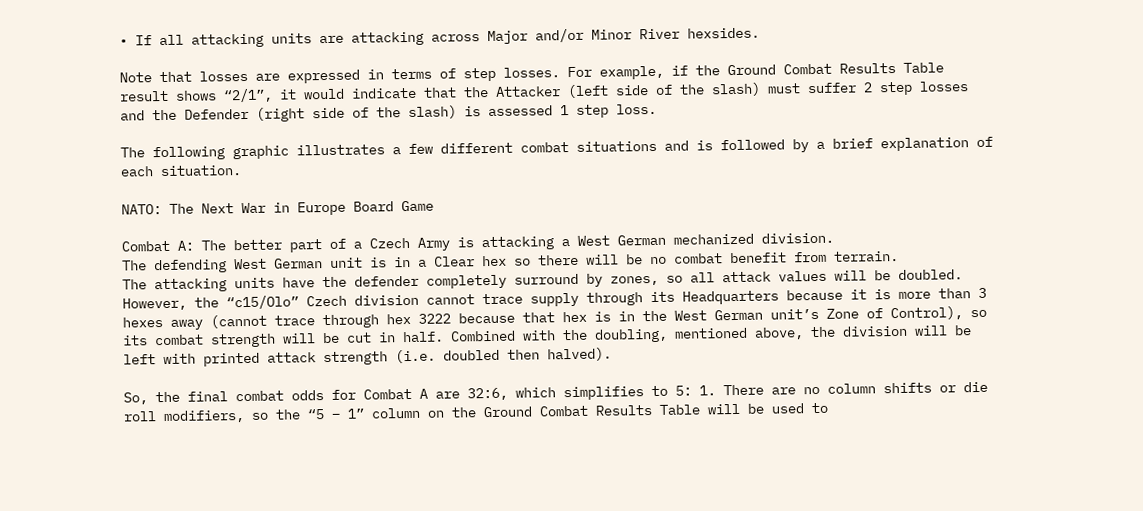• If all attacking units are attacking across Major and/or Minor River hexsides.

Note that losses are expressed in terms of step losses. For example, if the Ground Combat Results Table result shows “2/1”, it would indicate that the Attacker (left side of the slash) must suffer 2 step losses and the Defender (right side of the slash) is assessed 1 step loss.

The following graphic illustrates a few different combat situations and is followed by a brief explanation of each situation.

NATO: The Next War in Europe Board Game

Combat A: The better part of a Czech Army is attacking a West German mechanized division.
The defending West German unit is in a Clear hex so there will be no combat benefit from terrain.
The attacking units have the defender completely surround by zones, so all attack values will be doubled.
However, the “c15/Olo” Czech division cannot trace supply through its Headquarters because it is more than 3 hexes away (cannot trace through hex 3222 because that hex is in the West German unit’s Zone of Control), so its combat strength will be cut in half. Combined with the doubling, mentioned above, the division will be left with printed attack strength (i.e. doubled then halved).

So, the final combat odds for Combat A are 32:6, which simplifies to 5: 1. There are no column shifts or die roll modifiers, so the “5 – 1” column on the Ground Combat Results Table will be used to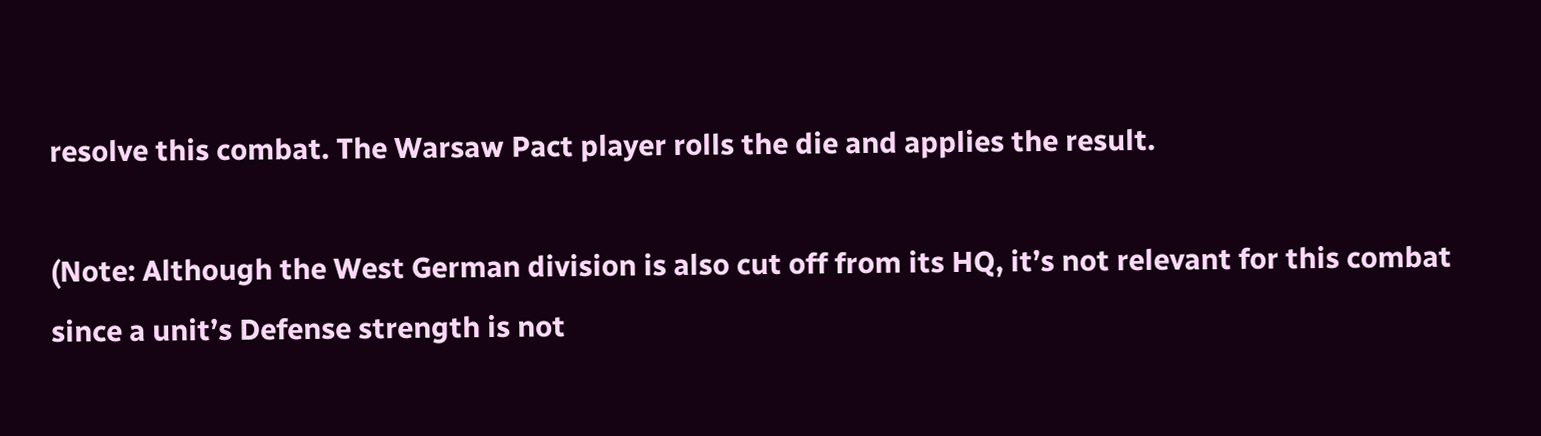resolve this combat. The Warsaw Pact player rolls the die and applies the result.

(Note: Although the West German division is also cut off from its HQ, it’s not relevant for this combat since a unit’s Defense strength is not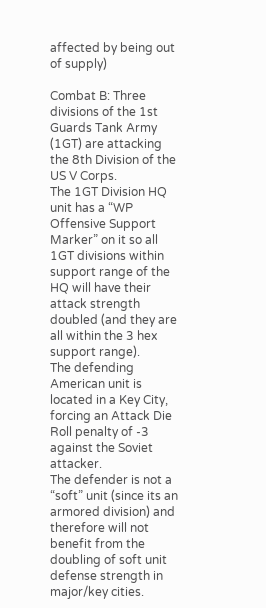affected by being out of supply)

Combat B: Three divisions of the 1st Guards Tank Army (1GT) are attacking the 8th Division of the US V Corps.
The 1GT Division HQ unit has a “WP Offensive Support Marker” on it so all 1GT divisions within support range of the HQ will have their attack strength doubled (and they are all within the 3 hex support range).
The defending American unit is located in a Key City, forcing an Attack Die Roll penalty of -3 against the Soviet attacker.
The defender is not a “soft” unit (since its an armored division) and therefore will not benefit from the doubling of soft unit defense strength in major/key cities.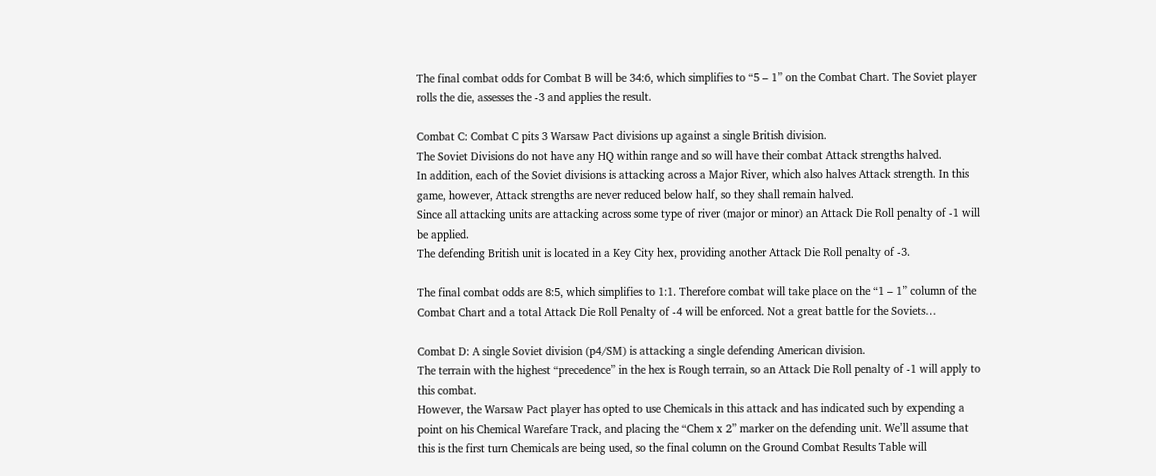The final combat odds for Combat B will be 34:6, which simplifies to “5 – 1” on the Combat Chart. The Soviet player rolls the die, assesses the -3 and applies the result.

Combat C: Combat C pits 3 Warsaw Pact divisions up against a single British division.
The Soviet Divisions do not have any HQ within range and so will have their combat Attack strengths halved.
In addition, each of the Soviet divisions is attacking across a Major River, which also halves Attack strength. In this game, however, Attack strengths are never reduced below half, so they shall remain halved.
Since all attacking units are attacking across some type of river (major or minor) an Attack Die Roll penalty of -1 will be applied.
The defending British unit is located in a Key City hex, providing another Attack Die Roll penalty of -3.

The final combat odds are 8:5, which simplifies to 1:1. Therefore combat will take place on the “1 – 1” column of the Combat Chart and a total Attack Die Roll Penalty of -4 will be enforced. Not a great battle for the Soviets…

Combat D: A single Soviet division (p4/SM) is attacking a single defending American division.
The terrain with the highest “precedence” in the hex is Rough terrain, so an Attack Die Roll penalty of -1 will apply to this combat.
However, the Warsaw Pact player has opted to use Chemicals in this attack and has indicated such by expending a point on his Chemical Warefare Track, and placing the “Chem x 2” marker on the defending unit. We’ll assume that this is the first turn Chemicals are being used, so the final column on the Ground Combat Results Table will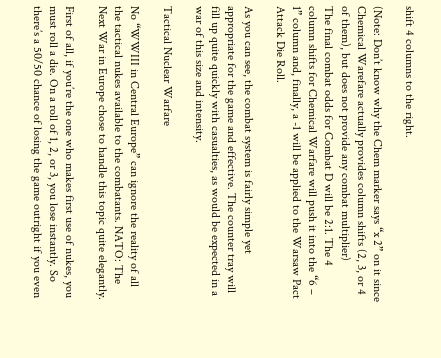shift 4 columns to the right.

(Note: Don’t know why the Chem marker says “x 2” on it since Chemical Warefare actually provides column shifts (2, 3, or 4 of them), but does not provide any combat multiplier)
The final combat odds for Combat D will be 2:1. The 4 column shifts for Chemical Warfare will push it into the “6 – 1” column and, finally, a -1 will be applied to the Warsaw Pact Attack Die Roll.

As you can see, the combat system is fairly simple yet appropriate for the game and effective. The counter tray will fill up quite quickly with casualties, as would be expected in a war of this size and intensity.

Tactical Nuclear Warfare

No “WWIII in Central Europe” can ignore the reality of all the tactical nukes available to the combatants. NATO: The Next War in Europe chose to handle this topic quite elegantly.

First of all, if you’re the one who makes first use of nukes, you must roll a die. On a roll of 1, 2, or 3, you lose instantly. So there’s a 50/50 chance of losing the game outright if you even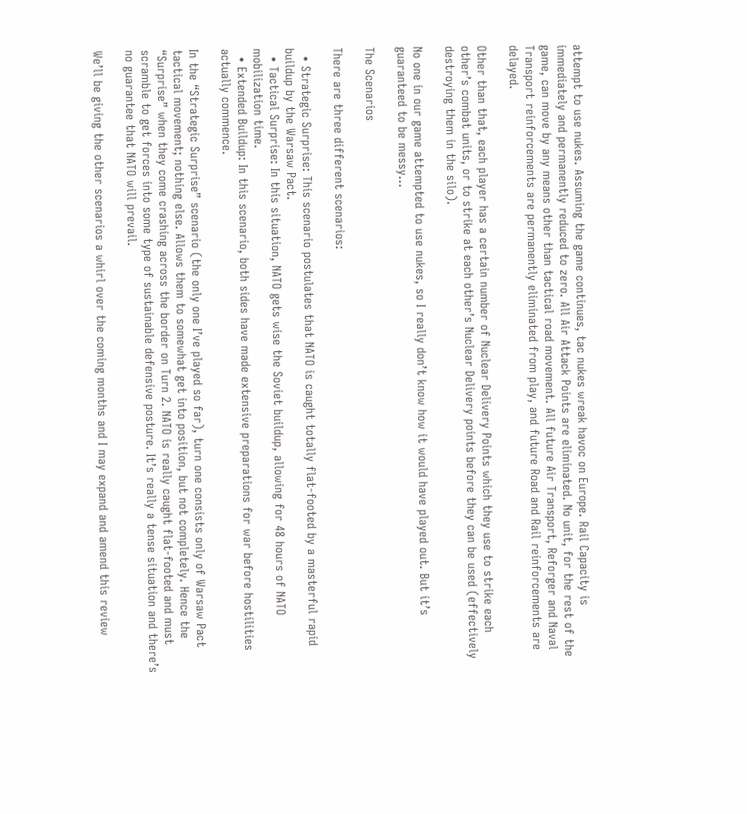attempt to use nukes. Assuming the game continues, tac nukes wreak havoc on Europe. Rail Capacity is immediately and permanently reduced to zero. All Air Attack Points are eliminated. No unit, for the rest of the game, can move by any means other than tactical road movement. All future Air Transport, Reforger and Naval Transport reinforcements are permanently eliminated from play, and future Road and Rail reinforcements are delayed.

Other than that, each player has a certain number of Nuclear Delivery Points which they use to strike each other’s combat units, or to strike at each other’s Nuclear Delivery points before they can be used (effectively destroying them in the silo).

No one in our game attempted to use nukes, so I really don’t know how it would have played out. But it’s guaranteed to be messy…

The Scenarios

There are three different scenarios:

  • Strategic Surprise: This scenario postulates that NATO is caught totally flat-footed by a masterful rapid buildup by the Warsaw Pact.
  • Tactical Surprise: In this situation, NATO gets wise the Soviet buildup, allowing for 48 hours of NATO mobilization time.
  • Extended Buildup: In this scenario, both sides have made extensive preparations for war before hostilities actually commence.

In the “Strategic Surprise” scenario (the only one I’ve played so far), turn one consists only of Warsaw Pact tactical movement; nothing else. Allows them to somewhat get into position, but not completely. Hence the “Surprise” when they come crashing across the border on Turn 2. NATO is really caught flat-footed and must scramble to get forces into some type of sustainable defensive posture. It’s really a tense situation and there’s no guarantee that NATO will prevail.

We’ll be giving the other scenarios a whirl over the coming months and I may expand and amend this review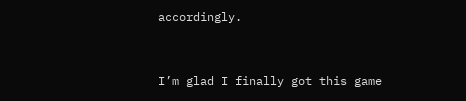accordingly.


I’m glad I finally got this game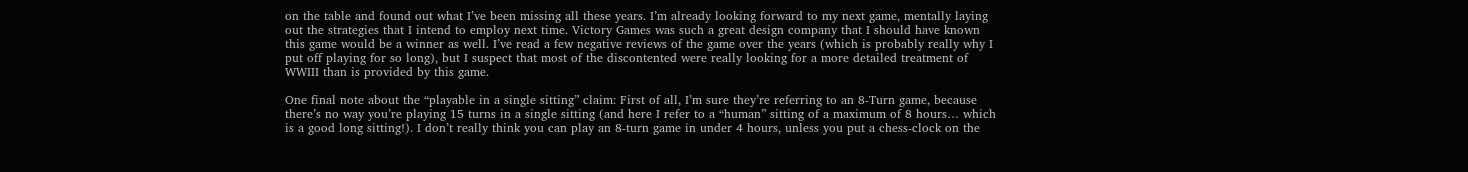on the table and found out what I’ve been missing all these years. I’m already looking forward to my next game, mentally laying out the strategies that I intend to employ next time. Victory Games was such a great design company that I should have known this game would be a winner as well. I’ve read a few negative reviews of the game over the years (which is probably really why I put off playing for so long), but I suspect that most of the discontented were really looking for a more detailed treatment of WWIII than is provided by this game.

One final note about the “playable in a single sitting” claim: First of all, I’m sure they’re referring to an 8-Turn game, because there’s no way you’re playing 15 turns in a single sitting (and here I refer to a “human” sitting of a maximum of 8 hours… which is a good long sitting!). I don’t really think you can play an 8-turn game in under 4 hours, unless you put a chess-clock on the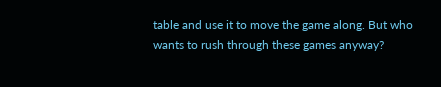table and use it to move the game along. But who wants to rush through these games anyway?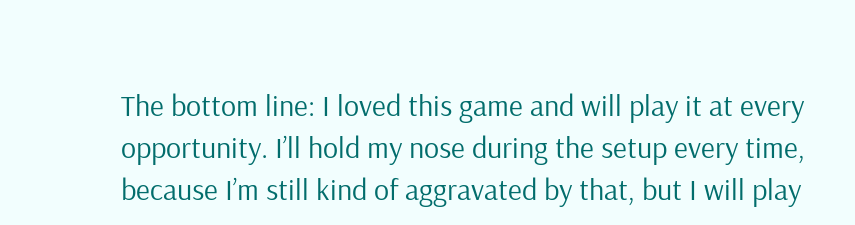The bottom line: I loved this game and will play it at every opportunity. I’ll hold my nose during the setup every time, because I’m still kind of aggravated by that, but I will play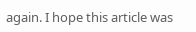again. I hope this article was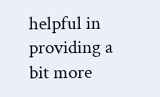helpful in providing a bit more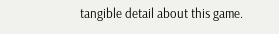tangible detail about this game.